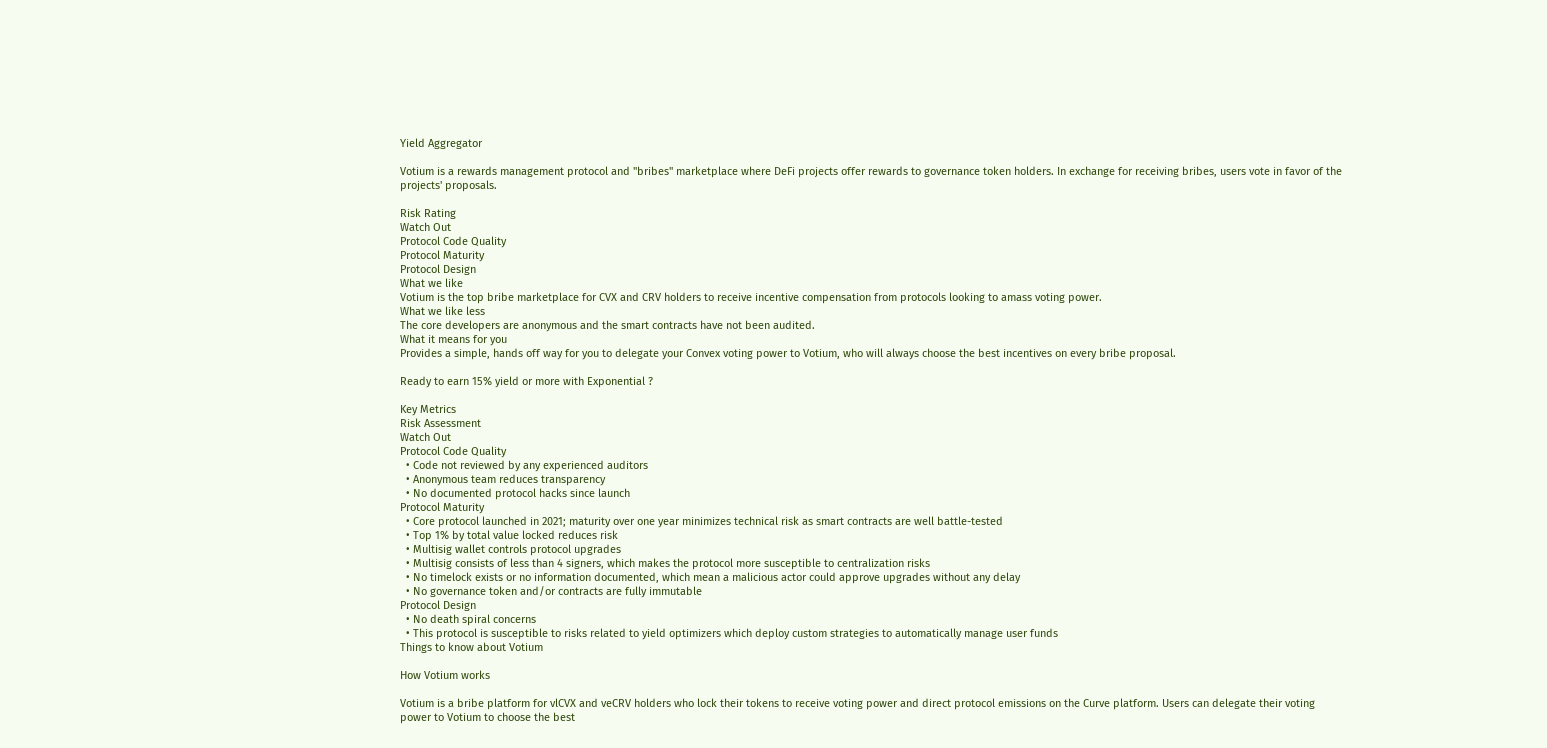Yield Aggregator

Votium is a rewards management protocol and "bribes" marketplace where DeFi projects offer rewards to governance token holders. In exchange for receiving bribes, users vote in favor of the projects' proposals.

Risk Rating
Watch Out
Protocol Code Quality
Protocol Maturity
Protocol Design
What we like
Votium is the top bribe marketplace for CVX and CRV holders to receive incentive compensation from protocols looking to amass voting power.
What we like less
The core developers are anonymous and the smart contracts have not been audited.
What it means for you
Provides a simple, hands off way for you to delegate your Convex voting power to Votium, who will always choose the best incentives on every bribe proposal.

Ready to earn 15% yield or more with Exponential ?

Key Metrics
Risk Assessment
Watch Out
Protocol Code Quality
  • Code not reviewed by any experienced auditors
  • Anonymous team reduces transparency
  • No documented protocol hacks since launch
Protocol Maturity
  • Core protocol launched in 2021; maturity over one year minimizes technical risk as smart contracts are well battle-tested
  • Top 1% by total value locked reduces risk
  • Multisig wallet controls protocol upgrades
  • Multisig consists of less than 4 signers, which makes the protocol more susceptible to centralization risks
  • No timelock exists or no information documented, which mean a malicious actor could approve upgrades without any delay
  • No governance token and/or contracts are fully immutable
Protocol Design
  • No death spiral concerns
  • This protocol is susceptible to risks related to yield optimizers which deploy custom strategies to automatically manage user funds
Things to know about Votium

How Votium works

Votium is a bribe platform for vlCVX and veCRV holders who lock their tokens to receive voting power and direct protocol emissions on the Curve platform. Users can delegate their voting power to Votium to choose the best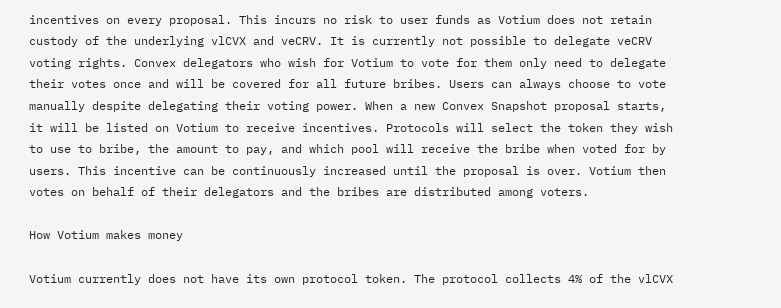incentives on every proposal. This incurs no risk to user funds as Votium does not retain custody of the underlying vlCVX and veCRV. It is currently not possible to delegate veCRV voting rights. Convex delegators who wish for Votium to vote for them only need to delegate their votes once and will be covered for all future bribes. Users can always choose to vote manually despite delegating their voting power. When a new Convex Snapshot proposal starts, it will be listed on Votium to receive incentives. Protocols will select the token they wish to use to bribe, the amount to pay, and which pool will receive the bribe when voted for by users. This incentive can be continuously increased until the proposal is over. Votium then votes on behalf of their delegators and the bribes are distributed among voters.

How Votium makes money

Votium currently does not have its own protocol token. The protocol collects 4% of the vlCVX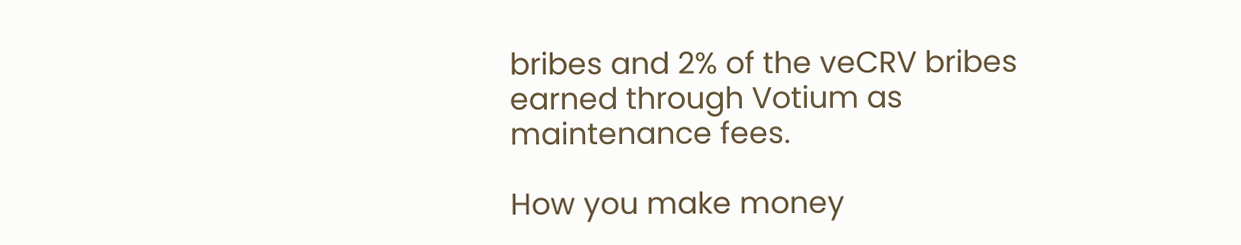bribes and 2% of the veCRV bribes earned through Votium as maintenance fees.

How you make money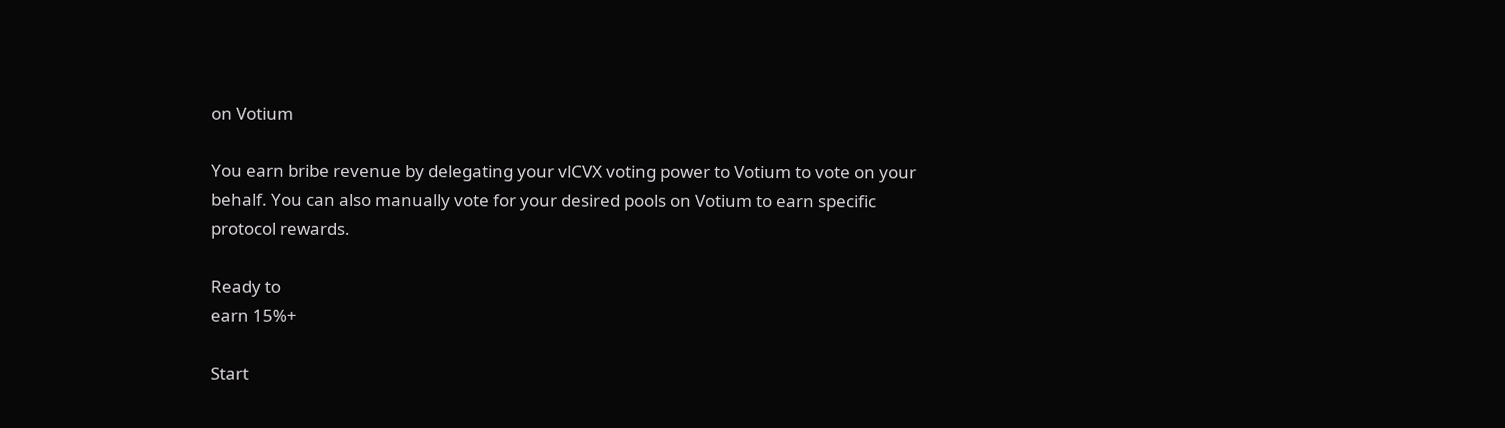on Votium

You earn bribe revenue by delegating your vlCVX voting power to Votium to vote on your behalf. You can also manually vote for your desired pools on Votium to earn specific protocol rewards.

Ready to
earn 15%+

Start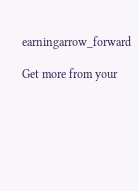earningarrow_forward

Get more from your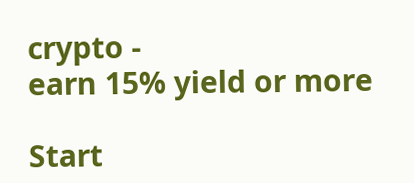crypto -
earn 15% yield or more

Start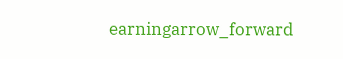earningarrow_forward